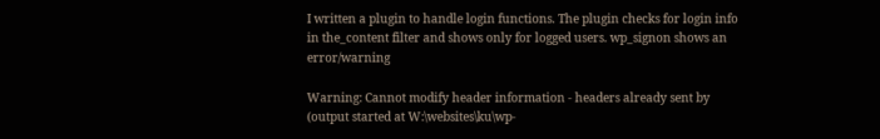I written a plugin to handle login functions. The plugin checks for login info in the_content filter and shows only for logged users. wp_signon shows an error/warning

Warning: Cannot modify header information - headers already sent by (output started at W:\websites\ku\wp-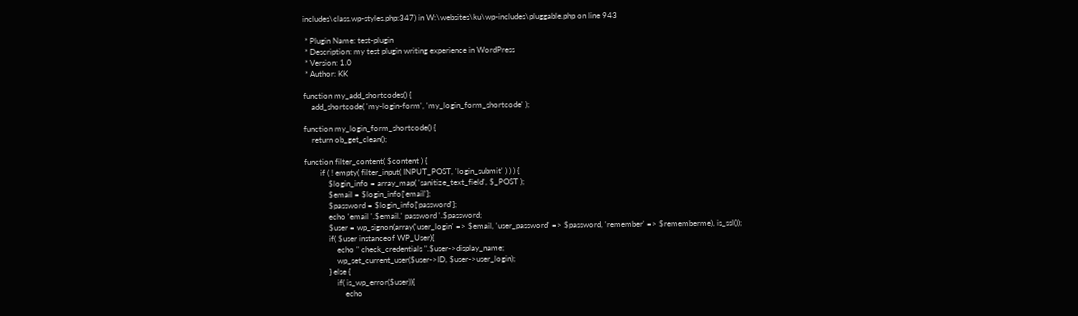includes\class.wp-styles.php:347) in W:\websites\ku\wp-includes\pluggable.php on line 943

 * Plugin Name: test-plugin
 * Description: my test plugin writing experience in WordPress
 * Version: 1.0
 * Author: KK

function my_add_shortcodes() {
    add_shortcode( 'my-login-form', 'my_login_form_shortcode' );

function my_login_form_shortcode() {
    return ob_get_clean();

function filter_content( $content ) {
        if ( ! empty( filter_input( INPUT_POST, 'login_submit' ) ) ) {
            $login_info = array_map( 'sanitize_text_field', $_POST );
            $email = $login_info['email'];
            $password = $login_info['password'];
            echo 'email '.$email.' password '.$password;
            $user = wp_signon(array('user_login' => $email, 'user_password' => $password, 'remember' => $rememberme), is_ssl());
            if( $user instanceof WP_User){
                echo " check_credentials ".$user->display_name;
                wp_set_current_user($user->ID, $user->user_login);
            } else {
                if( is_wp_error($user)){
                    echo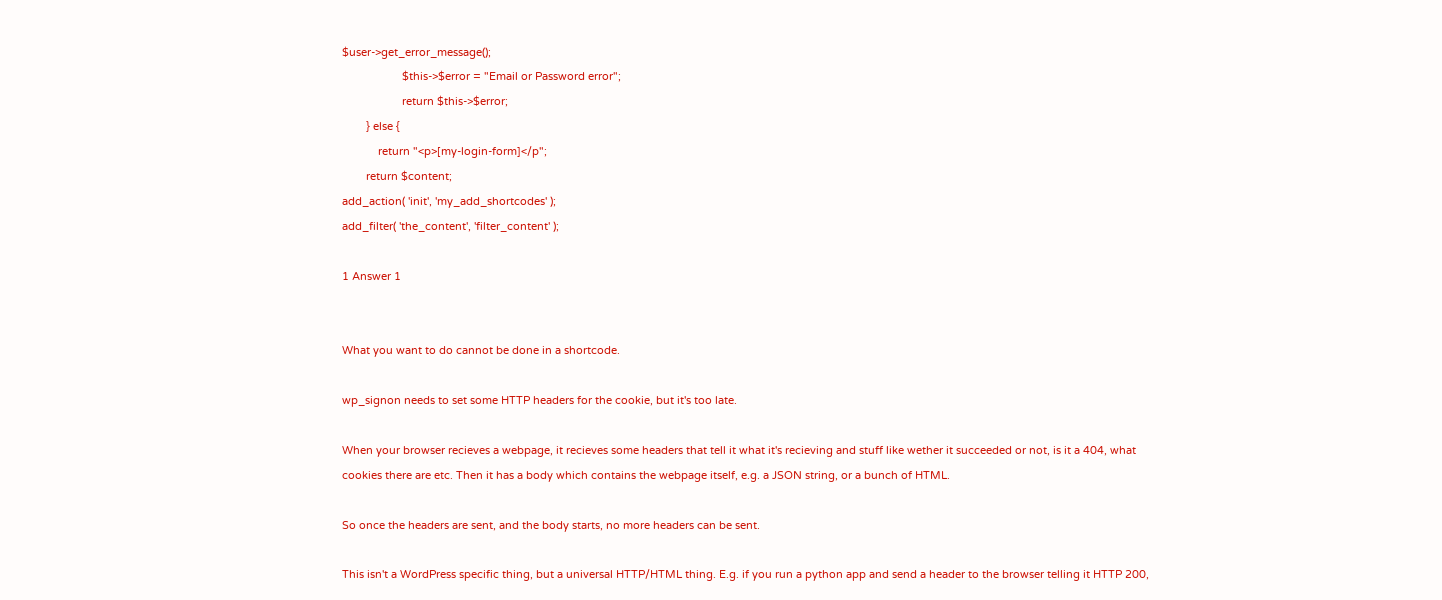$user->get_error_message();
                    $this->$error = "Email or Password error";
                    return $this->$error;
        } else {
            return "<p>[my-login-form]</p";
        return $content;
add_action( 'init', 'my_add_shortcodes' );
add_filter( 'the_content', 'filter_content' );

1 Answer 1


What you want to do cannot be done in a shortcode.

wp_signon needs to set some HTTP headers for the cookie, but it's too late.

When your browser recieves a webpage, it recieves some headers that tell it what it's recieving and stuff like wether it succeeded or not, is it a 404, what cookies there are etc. Then it has a body which contains the webpage itself, e.g. a JSON string, or a bunch of HTML.

So once the headers are sent, and the body starts, no more headers can be sent.

This isn't a WordPress specific thing, but a universal HTTP/HTML thing. E.g. if you run a python app and send a header to the browser telling it HTTP 200,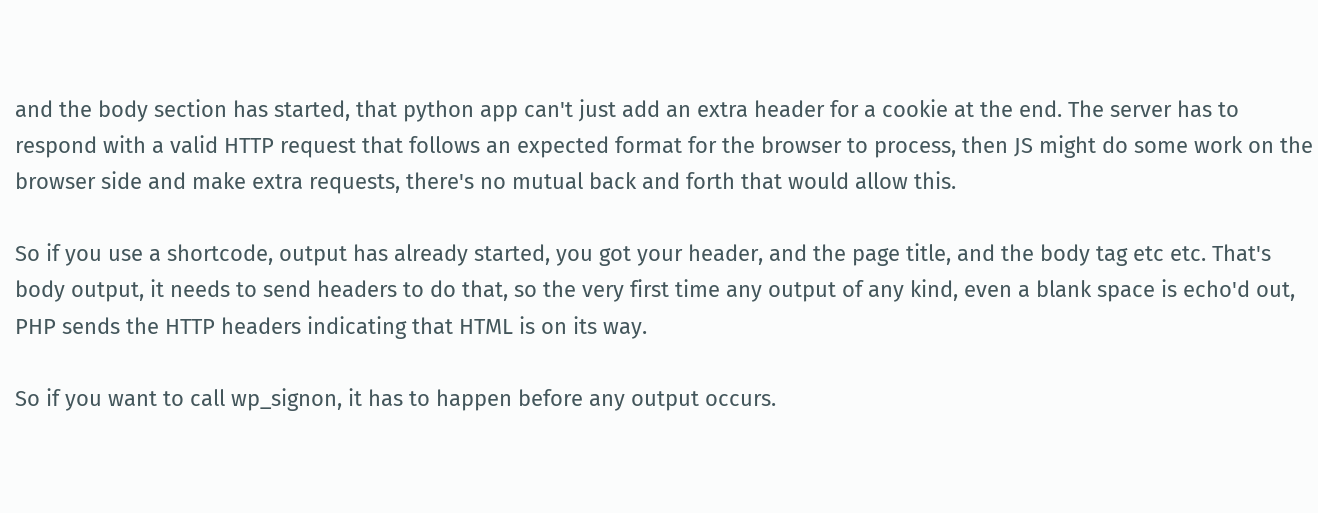and the body section has started, that python app can't just add an extra header for a cookie at the end. The server has to respond with a valid HTTP request that follows an expected format for the browser to process, then JS might do some work on the browser side and make extra requests, there's no mutual back and forth that would allow this.

So if you use a shortcode, output has already started, you got your header, and the page title, and the body tag etc etc. That's body output, it needs to send headers to do that, so the very first time any output of any kind, even a blank space is echo'd out, PHP sends the HTTP headers indicating that HTML is on its way.

So if you want to call wp_signon, it has to happen before any output occurs.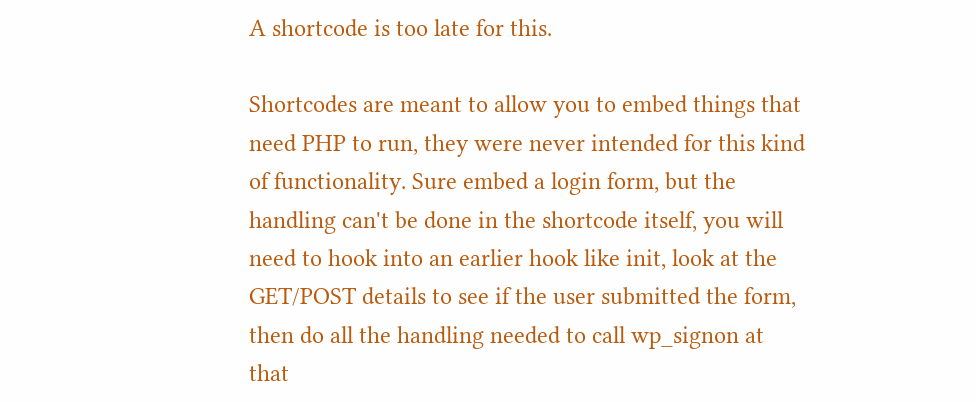A shortcode is too late for this.

Shortcodes are meant to allow you to embed things that need PHP to run, they were never intended for this kind of functionality. Sure embed a login form, but the handling can't be done in the shortcode itself, you will need to hook into an earlier hook like init, look at the GET/POST details to see if the user submitted the form, then do all the handling needed to call wp_signon at that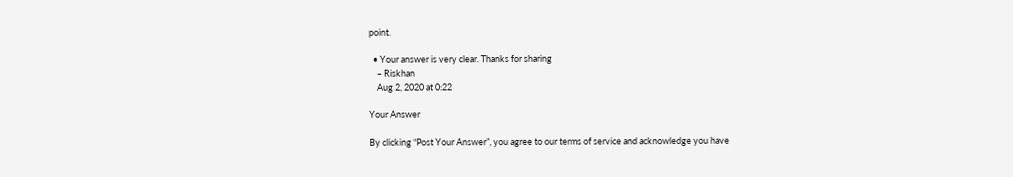point.

  • Your answer is very clear. Thanks for sharing
    – Riskhan
    Aug 2, 2020 at 0:22

Your Answer

By clicking “Post Your Answer”, you agree to our terms of service and acknowledge you have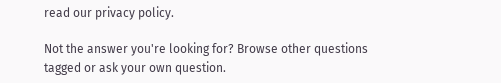read our privacy policy.

Not the answer you're looking for? Browse other questions tagged or ask your own question.